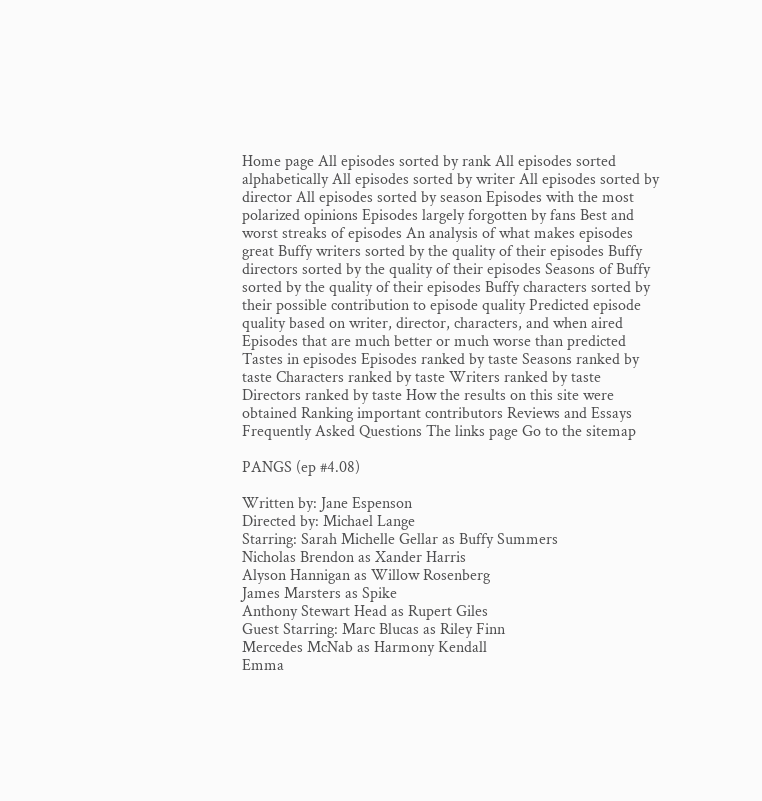Home page All episodes sorted by rank All episodes sorted alphabetically All episodes sorted by writer All episodes sorted by director All episodes sorted by season Episodes with the most polarized opinions Episodes largely forgotten by fans Best and worst streaks of episodes An analysis of what makes episodes great Buffy writers sorted by the quality of their episodes Buffy directors sorted by the quality of their episodes Seasons of Buffy sorted by the quality of their episodes Buffy characters sorted by their possible contribution to episode quality Predicted episode quality based on writer, director, characters, and when aired Episodes that are much better or much worse than predicted Tastes in episodes Episodes ranked by taste Seasons ranked by taste Characters ranked by taste Writers ranked by taste Directors ranked by taste How the results on this site were obtained Ranking important contributors Reviews and Essays Frequently Asked Questions The links page Go to the sitemap

PANGS (ep #4.08)

Written by: Jane Espenson
Directed by: Michael Lange
Starring: Sarah Michelle Gellar as Buffy Summers
Nicholas Brendon as Xander Harris
Alyson Hannigan as Willow Rosenberg
James Marsters as Spike
Anthony Stewart Head as Rupert Giles
Guest Starring: Marc Blucas as Riley Finn
Mercedes McNab as Harmony Kendall
Emma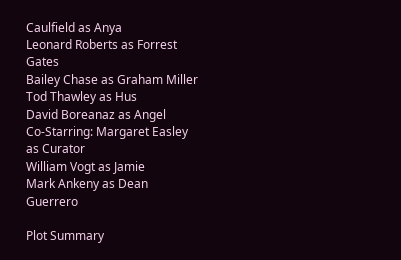Caulfield as Anya
Leonard Roberts as Forrest Gates
Bailey Chase as Graham Miller
Tod Thawley as Hus
David Boreanaz as Angel
Co-Starring: Margaret Easley as Curator
William Vogt as Jamie
Mark Ankeny as Dean Guerrero

Plot Summary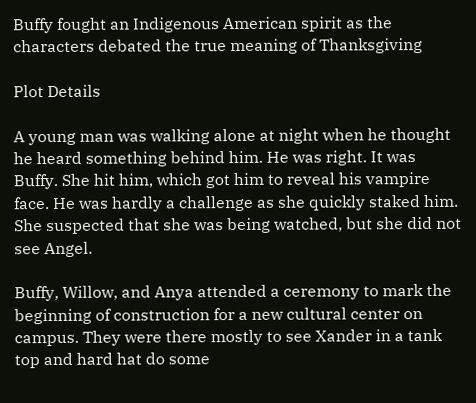Buffy fought an Indigenous American spirit as the characters debated the true meaning of Thanksgiving

Plot Details

A young man was walking alone at night when he thought he heard something behind him. He was right. It was Buffy. She hit him, which got him to reveal his vampire face. He was hardly a challenge as she quickly staked him. She suspected that she was being watched, but she did not see Angel.

Buffy, Willow, and Anya attended a ceremony to mark the beginning of construction for a new cultural center on campus. They were there mostly to see Xander in a tank top and hard hat do some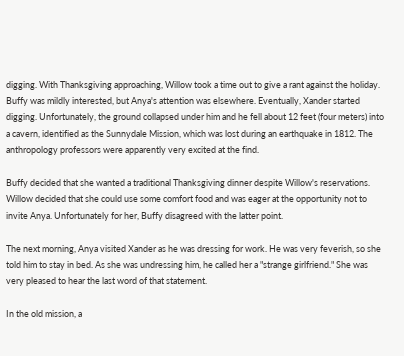digging. With Thanksgiving approaching, Willow took a time out to give a rant against the holiday. Buffy was mildly interested, but Anya's attention was elsewhere. Eventually, Xander started digging. Unfortunately, the ground collapsed under him and he fell about 12 feet (four meters) into a cavern, identified as the Sunnydale Mission, which was lost during an earthquake in 1812. The anthropology professors were apparently very excited at the find.

Buffy decided that she wanted a traditional Thanksgiving dinner despite Willow's reservations. Willow decided that she could use some comfort food and was eager at the opportunity not to invite Anya. Unfortunately for her, Buffy disagreed with the latter point.

The next morning, Anya visited Xander as he was dressing for work. He was very feverish, so she told him to stay in bed. As she was undressing him, he called her a "strange girlfriend." She was very pleased to hear the last word of that statement.

In the old mission, a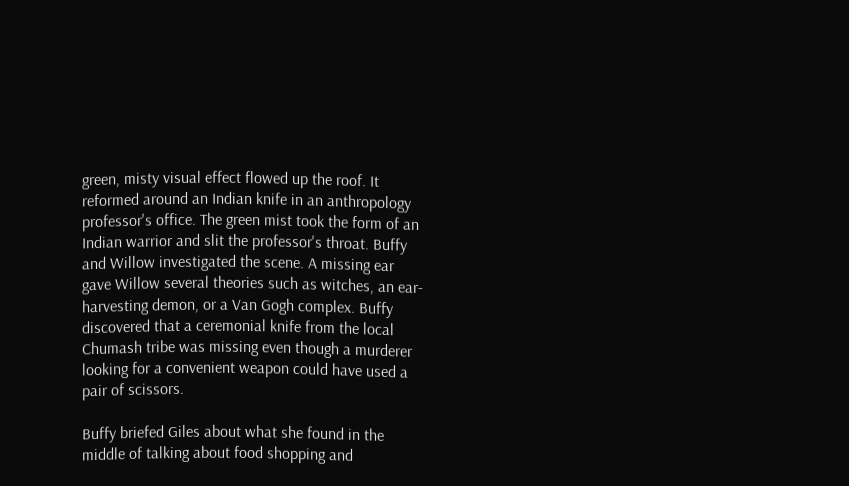green, misty visual effect flowed up the roof. It reformed around an Indian knife in an anthropology professor's office. The green mist took the form of an Indian warrior and slit the professor's throat. Buffy and Willow investigated the scene. A missing ear gave Willow several theories such as witches, an ear-harvesting demon, or a Van Gogh complex. Buffy discovered that a ceremonial knife from the local Chumash tribe was missing even though a murderer looking for a convenient weapon could have used a pair of scissors.

Buffy briefed Giles about what she found in the middle of talking about food shopping and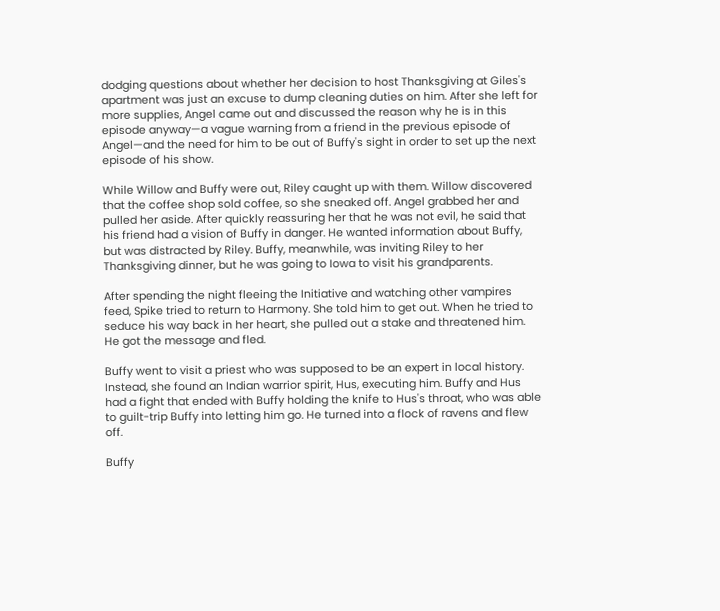dodging questions about whether her decision to host Thanksgiving at Giles's apartment was just an excuse to dump cleaning duties on him. After she left for more supplies, Angel came out and discussed the reason why he is in this episode anyway—a vague warning from a friend in the previous episode of Angel—and the need for him to be out of Buffy's sight in order to set up the next episode of his show.

While Willow and Buffy were out, Riley caught up with them. Willow discovered that the coffee shop sold coffee, so she sneaked off. Angel grabbed her and pulled her aside. After quickly reassuring her that he was not evil, he said that his friend had a vision of Buffy in danger. He wanted information about Buffy, but was distracted by Riley. Buffy, meanwhile, was inviting Riley to her Thanksgiving dinner, but he was going to Iowa to visit his grandparents.

After spending the night fleeing the Initiative and watching other vampires feed, Spike tried to return to Harmony. She told him to get out. When he tried to seduce his way back in her heart, she pulled out a stake and threatened him. He got the message and fled.

Buffy went to visit a priest who was supposed to be an expert in local history. Instead, she found an Indian warrior spirit, Hus, executing him. Buffy and Hus had a fight that ended with Buffy holding the knife to Hus's throat, who was able to guilt-trip Buffy into letting him go. He turned into a flock of ravens and flew off.

Buffy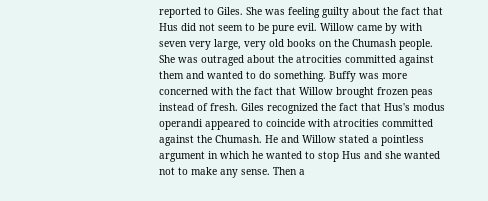reported to Giles. She was feeling guilty about the fact that Hus did not seem to be pure evil. Willow came by with seven very large, very old books on the Chumash people. She was outraged about the atrocities committed against them and wanted to do something. Buffy was more concerned with the fact that Willow brought frozen peas instead of fresh. Giles recognized the fact that Hus's modus operandi appeared to coincide with atrocities committed against the Chumash. He and Willow stated a pointless argument in which he wanted to stop Hus and she wanted not to make any sense. Then a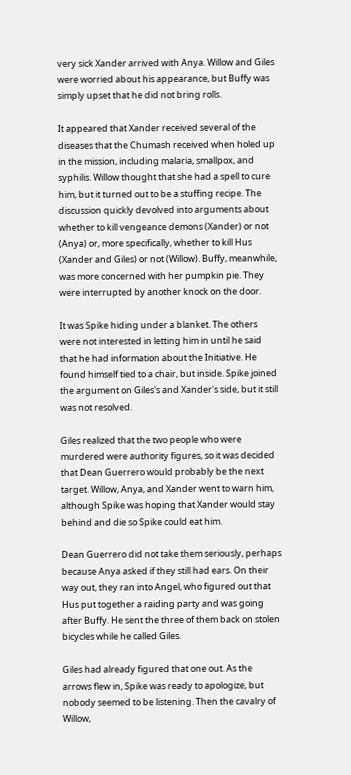very sick Xander arrived with Anya. Willow and Giles were worried about his appearance, but Buffy was simply upset that he did not bring rolls.

It appeared that Xander received several of the diseases that the Chumash received when holed up in the mission, including malaria, smallpox, and syphilis. Willow thought that she had a spell to cure him, but it turned out to be a stuffing recipe. The discussion quickly devolved into arguments about whether to kill vengeance demons (Xander) or not (Anya) or, more specifically, whether to kill Hus (Xander and Giles) or not (Willow). Buffy, meanwhile, was more concerned with her pumpkin pie. They were interrupted by another knock on the door.

It was Spike hiding under a blanket. The others were not interested in letting him in until he said that he had information about the Initiative. He found himself tied to a chair, but inside. Spike joined the argument on Giles's and Xander's side, but it still was not resolved.

Giles realized that the two people who were murdered were authority figures, so it was decided that Dean Guerrero would probably be the next target. Willow, Anya, and Xander went to warn him, although Spike was hoping that Xander would stay behind and die so Spike could eat him.

Dean Guerrero did not take them seriously, perhaps because Anya asked if they still had ears. On their way out, they ran into Angel, who figured out that Hus put together a raiding party and was going after Buffy. He sent the three of them back on stolen bicycles while he called Giles.

Giles had already figured that one out. As the arrows flew in, Spike was ready to apologize, but nobody seemed to be listening. Then the cavalry of Willow,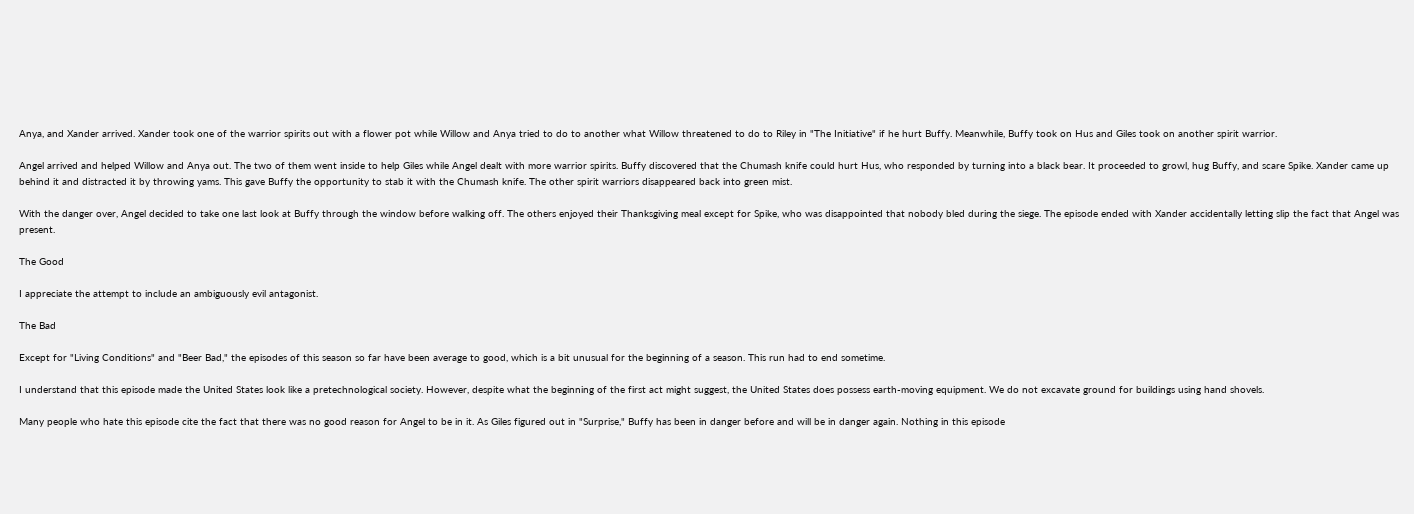Anya, and Xander arrived. Xander took one of the warrior spirits out with a flower pot while Willow and Anya tried to do to another what Willow threatened to do to Riley in "The Initiative" if he hurt Buffy. Meanwhile, Buffy took on Hus and Giles took on another spirit warrior.

Angel arrived and helped Willow and Anya out. The two of them went inside to help Giles while Angel dealt with more warrior spirits. Buffy discovered that the Chumash knife could hurt Hus, who responded by turning into a black bear. It proceeded to growl, hug Buffy, and scare Spike. Xander came up behind it and distracted it by throwing yams. This gave Buffy the opportunity to stab it with the Chumash knife. The other spirit warriors disappeared back into green mist.

With the danger over, Angel decided to take one last look at Buffy through the window before walking off. The others enjoyed their Thanksgiving meal except for Spike, who was disappointed that nobody bled during the siege. The episode ended with Xander accidentally letting slip the fact that Angel was present.

The Good

I appreciate the attempt to include an ambiguously evil antagonist.

The Bad

Except for "Living Conditions" and "Beer Bad," the episodes of this season so far have been average to good, which is a bit unusual for the beginning of a season. This run had to end sometime.

I understand that this episode made the United States look like a pretechnological society. However, despite what the beginning of the first act might suggest, the United States does possess earth-moving equipment. We do not excavate ground for buildings using hand shovels.

Many people who hate this episode cite the fact that there was no good reason for Angel to be in it. As Giles figured out in "Surprise," Buffy has been in danger before and will be in danger again. Nothing in this episode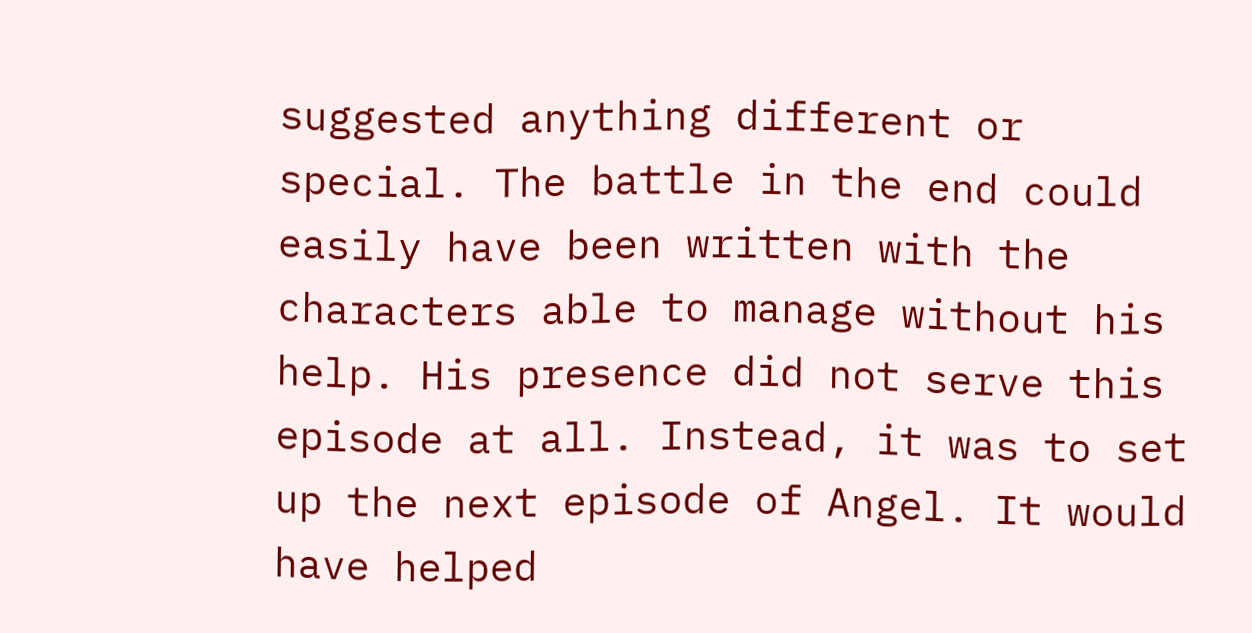suggested anything different or special. The battle in the end could easily have been written with the characters able to manage without his help. His presence did not serve this episode at all. Instead, it was to set up the next episode of Angel. It would have helped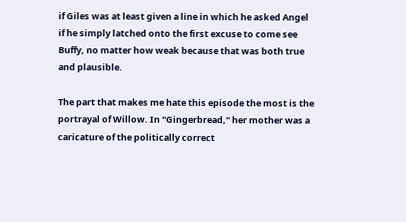if Giles was at least given a line in which he asked Angel if he simply latched onto the first excuse to come see Buffy, no matter how weak because that was both true and plausible.

The part that makes me hate this episode the most is the portrayal of Willow. In "Gingerbread," her mother was a caricature of the politically correct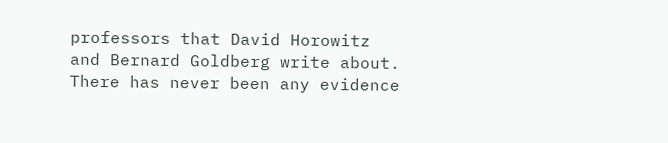professors that David Horowitz and Bernard Goldberg write about. There has never been any evidence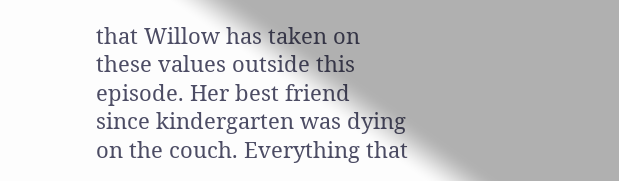that Willow has taken on these values outside this episode. Her best friend since kindergarten was dying on the couch. Everything that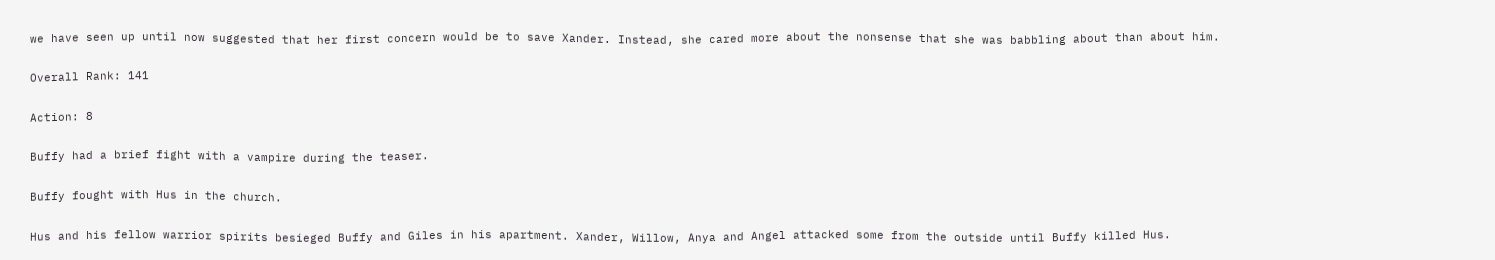we have seen up until now suggested that her first concern would be to save Xander. Instead, she cared more about the nonsense that she was babbling about than about him.

Overall Rank: 141

Action: 8

Buffy had a brief fight with a vampire during the teaser.

Buffy fought with Hus in the church.

Hus and his fellow warrior spirits besieged Buffy and Giles in his apartment. Xander, Willow, Anya and Angel attacked some from the outside until Buffy killed Hus.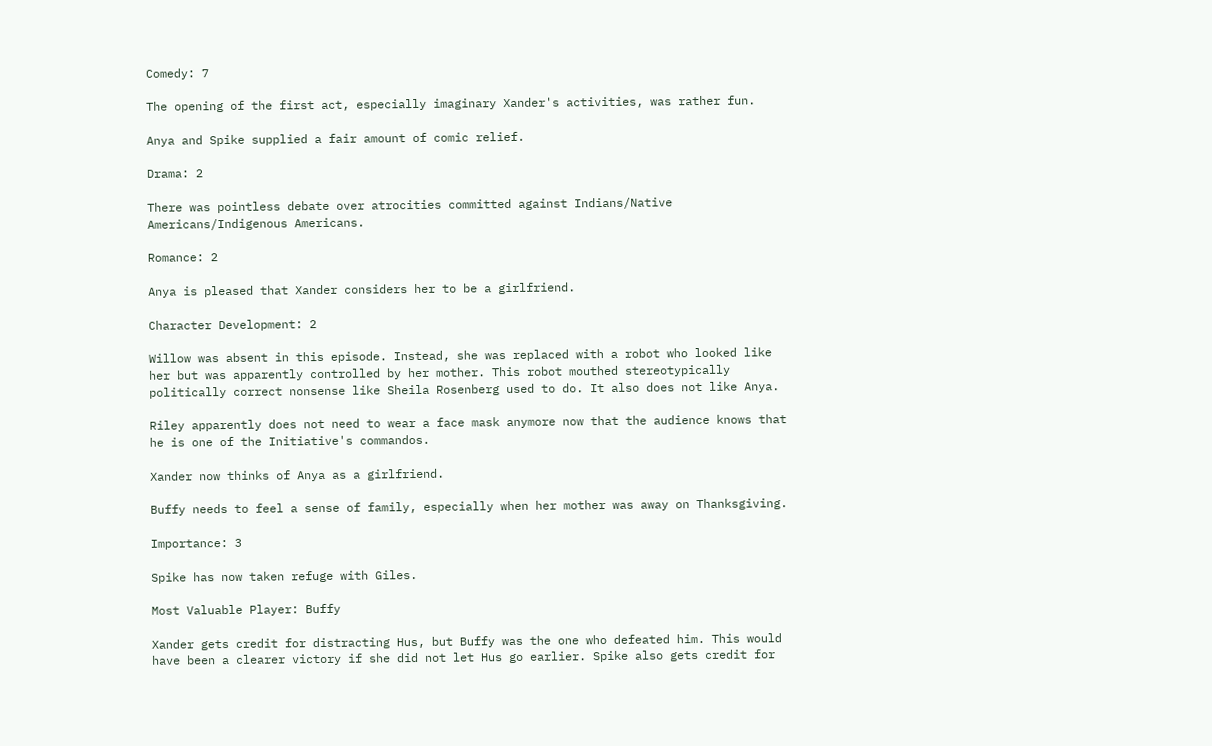Comedy: 7

The opening of the first act, especially imaginary Xander's activities, was rather fun.

Anya and Spike supplied a fair amount of comic relief.

Drama: 2

There was pointless debate over atrocities committed against Indians/Native Americans/Indigenous Americans.

Romance: 2

Anya is pleased that Xander considers her to be a girlfriend.

Character Development: 2

Willow was absent in this episode. Instead, she was replaced with a robot who looked like her but was apparently controlled by her mother. This robot mouthed stereotypically politically correct nonsense like Sheila Rosenberg used to do. It also does not like Anya.

Riley apparently does not need to wear a face mask anymore now that the audience knows that he is one of the Initiative's commandos.

Xander now thinks of Anya as a girlfriend.

Buffy needs to feel a sense of family, especially when her mother was away on Thanksgiving.

Importance: 3

Spike has now taken refuge with Giles.

Most Valuable Player: Buffy

Xander gets credit for distracting Hus, but Buffy was the one who defeated him. This would have been a clearer victory if she did not let Hus go earlier. Spike also gets credit for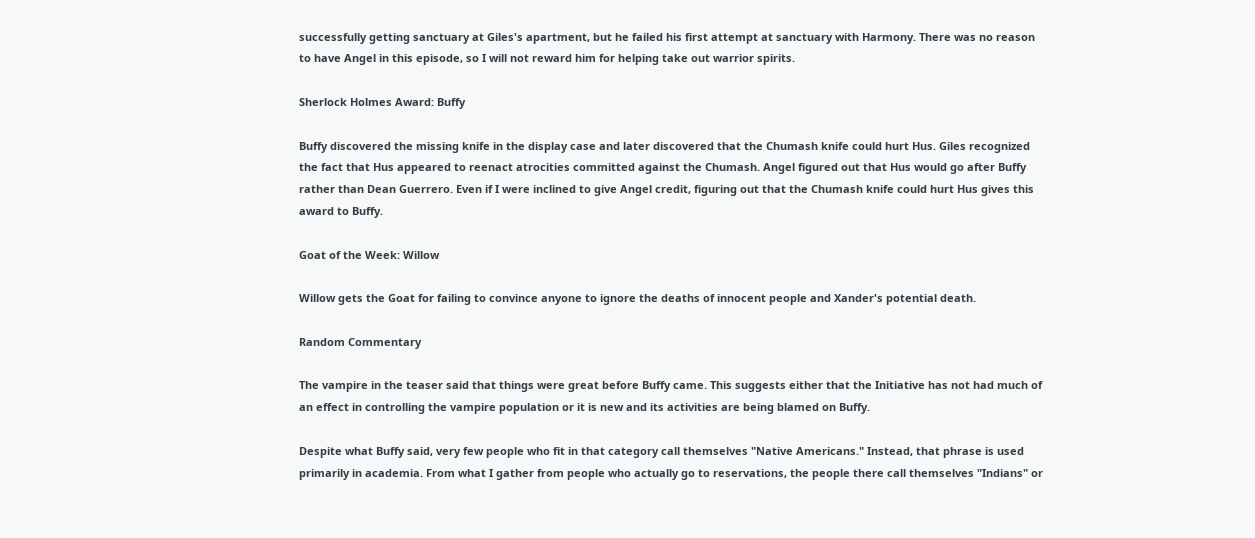successfully getting sanctuary at Giles's apartment, but he failed his first attempt at sanctuary with Harmony. There was no reason to have Angel in this episode, so I will not reward him for helping take out warrior spirits.

Sherlock Holmes Award: Buffy

Buffy discovered the missing knife in the display case and later discovered that the Chumash knife could hurt Hus. Giles recognized the fact that Hus appeared to reenact atrocities committed against the Chumash. Angel figured out that Hus would go after Buffy rather than Dean Guerrero. Even if I were inclined to give Angel credit, figuring out that the Chumash knife could hurt Hus gives this award to Buffy.

Goat of the Week: Willow

Willow gets the Goat for failing to convince anyone to ignore the deaths of innocent people and Xander's potential death.

Random Commentary

The vampire in the teaser said that things were great before Buffy came. This suggests either that the Initiative has not had much of an effect in controlling the vampire population or it is new and its activities are being blamed on Buffy.

Despite what Buffy said, very few people who fit in that category call themselves "Native Americans." Instead, that phrase is used primarily in academia. From what I gather from people who actually go to reservations, the people there call themselves "Indians" or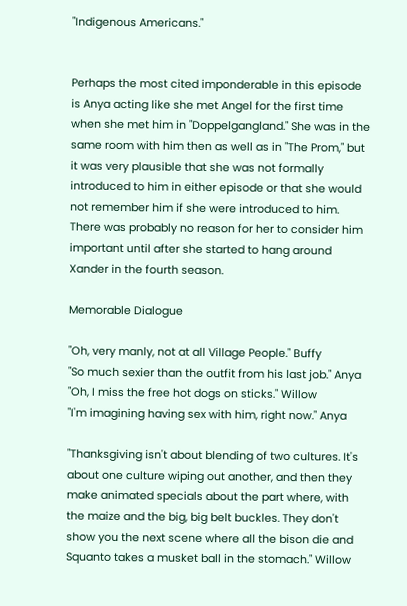"Indigenous Americans."


Perhaps the most cited imponderable in this episode is Anya acting like she met Angel for the first time when she met him in "Doppelgangland." She was in the same room with him then as well as in "The Prom," but it was very plausible that she was not formally introduced to him in either episode or that she would not remember him if she were introduced to him. There was probably no reason for her to consider him important until after she started to hang around Xander in the fourth season.

Memorable Dialogue

"Oh, very manly, not at all Village People." Buffy
"So much sexier than the outfit from his last job." Anya
"Oh, I miss the free hot dogs on sticks." Willow
"I'm imagining having sex with him, right now." Anya

"Thanksgiving isn't about blending of two cultures. It's about one culture wiping out another, and then they make animated specials about the part where, with the maize and the big, big belt buckles. They don't show you the next scene where all the bison die and Squanto takes a musket ball in the stomach." Willow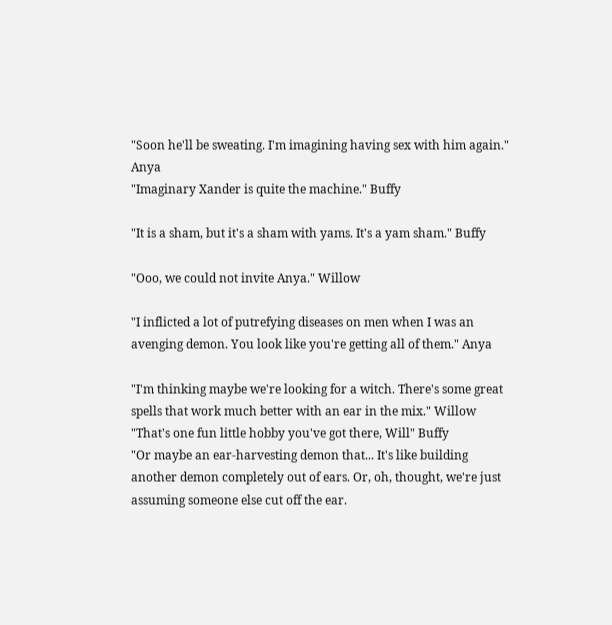"Soon he'll be sweating. I'm imagining having sex with him again." Anya
"Imaginary Xander is quite the machine." Buffy

"It is a sham, but it's a sham with yams. It's a yam sham." Buffy

"Ooo, we could not invite Anya." Willow

"I inflicted a lot of putrefying diseases on men when I was an avenging demon. You look like you're getting all of them." Anya

"I'm thinking maybe we're looking for a witch. There's some great spells that work much better with an ear in the mix." Willow
"That's one fun little hobby you've got there, Will" Buffy
"Or maybe an ear-harvesting demon that... It's like building another demon completely out of ears. Or, oh, thought, we're just assuming someone else cut off the ear.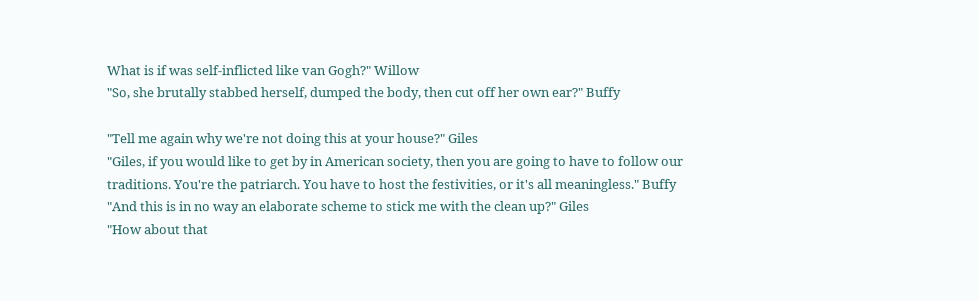What is if was self-inflicted like van Gogh?" Willow
"So, she brutally stabbed herself, dumped the body, then cut off her own ear?" Buffy

"Tell me again why we're not doing this at your house?" Giles
"Giles, if you would like to get by in American society, then you are going to have to follow our traditions. You're the patriarch. You have to host the festivities, or it's all meaningless." Buffy
"And this is in no way an elaborate scheme to stick me with the clean up?" Giles
"How about that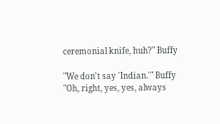ceremonial knife, huh?" Buffy

"We don't say 'Indian.'" Buffy
"Oh, right, yes, yes, always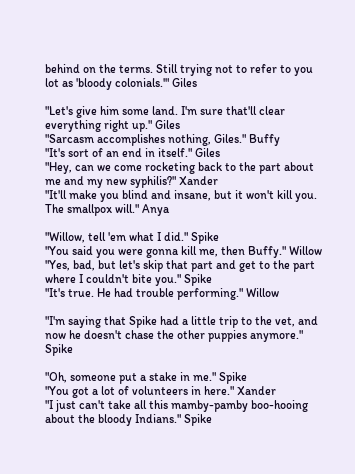behind on the terms. Still trying not to refer to you lot as 'bloody colonials.'" Giles

"Let's give him some land. I'm sure that'll clear everything right up." Giles
"Sarcasm accomplishes nothing, Giles." Buffy
"It's sort of an end in itself." Giles
"Hey, can we come rocketing back to the part about me and my new syphilis?" Xander
"It'll make you blind and insane, but it won't kill you. The smallpox will." Anya

"Willow, tell 'em what I did." Spike
"You said you were gonna kill me, then Buffy." Willow
"Yes, bad, but let's skip that part and get to the part where I couldn't bite you." Spike
"It's true. He had trouble performing." Willow

"I'm saying that Spike had a little trip to the vet, and now he doesn't chase the other puppies anymore." Spike

"Oh, someone put a stake in me." Spike
"You got a lot of volunteers in here." Xander
"I just can't take all this mamby-pamby boo-hooing about the bloody Indians." Spike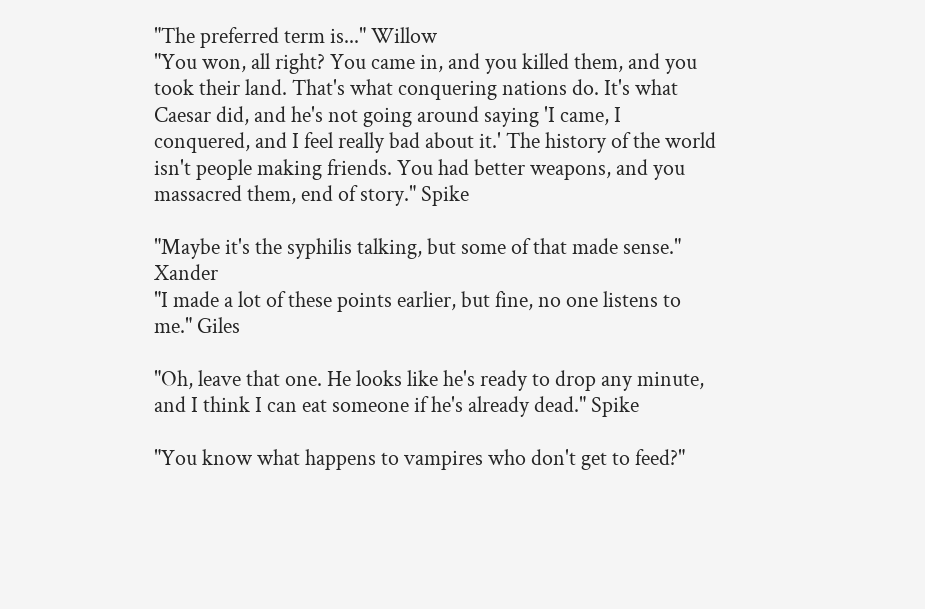"The preferred term is..." Willow
"You won, all right? You came in, and you killed them, and you took their land. That's what conquering nations do. It's what Caesar did, and he's not going around saying 'I came, I conquered, and I feel really bad about it.' The history of the world isn't people making friends. You had better weapons, and you massacred them, end of story." Spike

"Maybe it's the syphilis talking, but some of that made sense." Xander
"I made a lot of these points earlier, but fine, no one listens to me." Giles

"Oh, leave that one. He looks like he's ready to drop any minute, and I think I can eat someone if he's already dead." Spike

"You know what happens to vampires who don't get to feed?"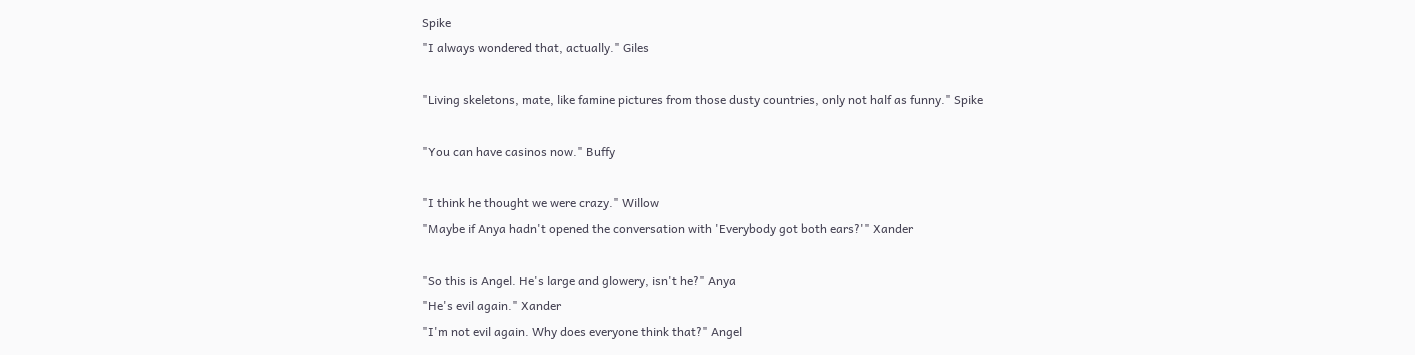Spike
"I always wondered that, actually." Giles

"Living skeletons, mate, like famine pictures from those dusty countries, only not half as funny." Spike

"You can have casinos now." Buffy

"I think he thought we were crazy." Willow
"Maybe if Anya hadn't opened the conversation with 'Everybody got both ears?'" Xander

"So this is Angel. He's large and glowery, isn't he?" Anya
"He's evil again." Xander
"I'm not evil again. Why does everyone think that?" Angel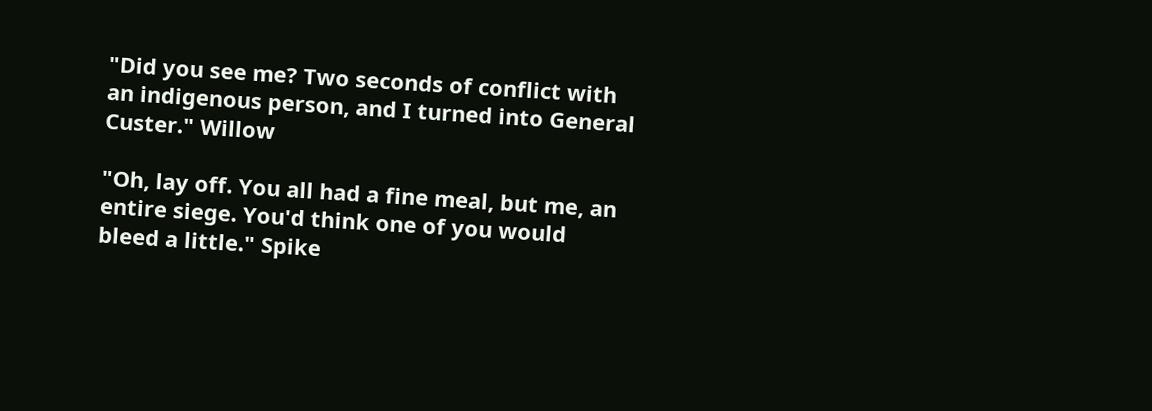"Did you see me? Two seconds of conflict with an indigenous person, and I turned into General Custer." Willow

"Oh, lay off. You all had a fine meal, but me, an entire siege. You'd think one of you would bleed a little." Spike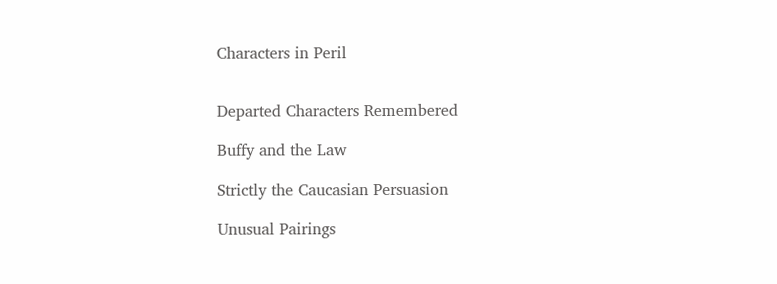Characters in Peril


Departed Characters Remembered

Buffy and the Law

Strictly the Caucasian Persuasion

Unusual Pairings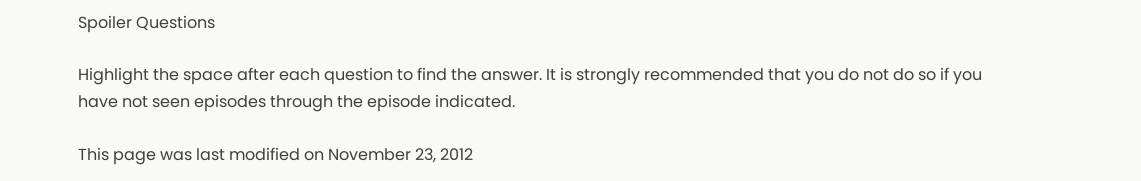Spoiler Questions

Highlight the space after each question to find the answer. It is strongly recommended that you do not do so if you have not seen episodes through the episode indicated.

This page was last modified on November 23, 2012